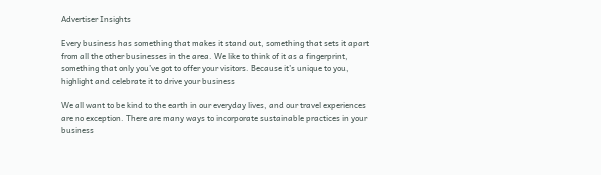Advertiser Insights

Every business has something that makes it stand out, something that sets it apart from all the other businesses in the area. We like to think of it as a fingerprint, something that only you’ve got to offer your visitors. Because it’s unique to you, highlight and celebrate it to drive your business

We all want to be kind to the earth in our everyday lives, and our travel experiences are no exception. There are many ways to incorporate sustainable practices in your business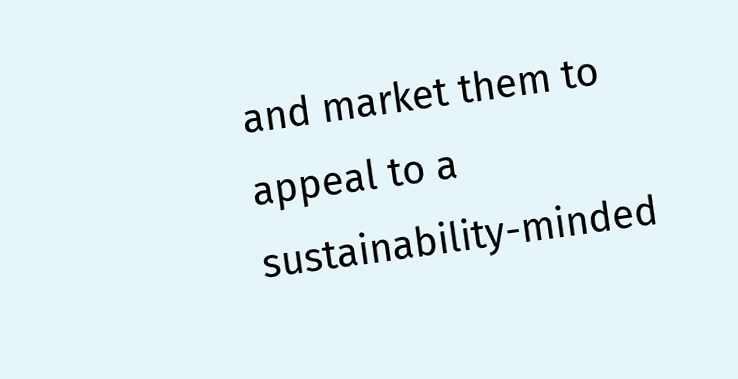and market them to appeal to a sustainability-minded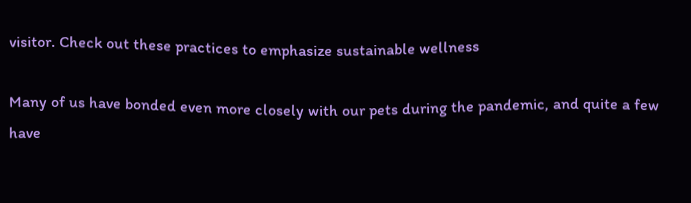visitor. Check out these practices to emphasize sustainable wellness

Many of us have bonded even more closely with our pets during the pandemic, and quite a few have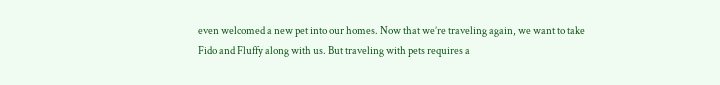even welcomed a new pet into our homes. Now that we’re traveling again, we want to take Fido and Fluffy along with us. But traveling with pets requires a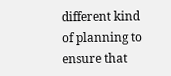different kind of planning to ensure that